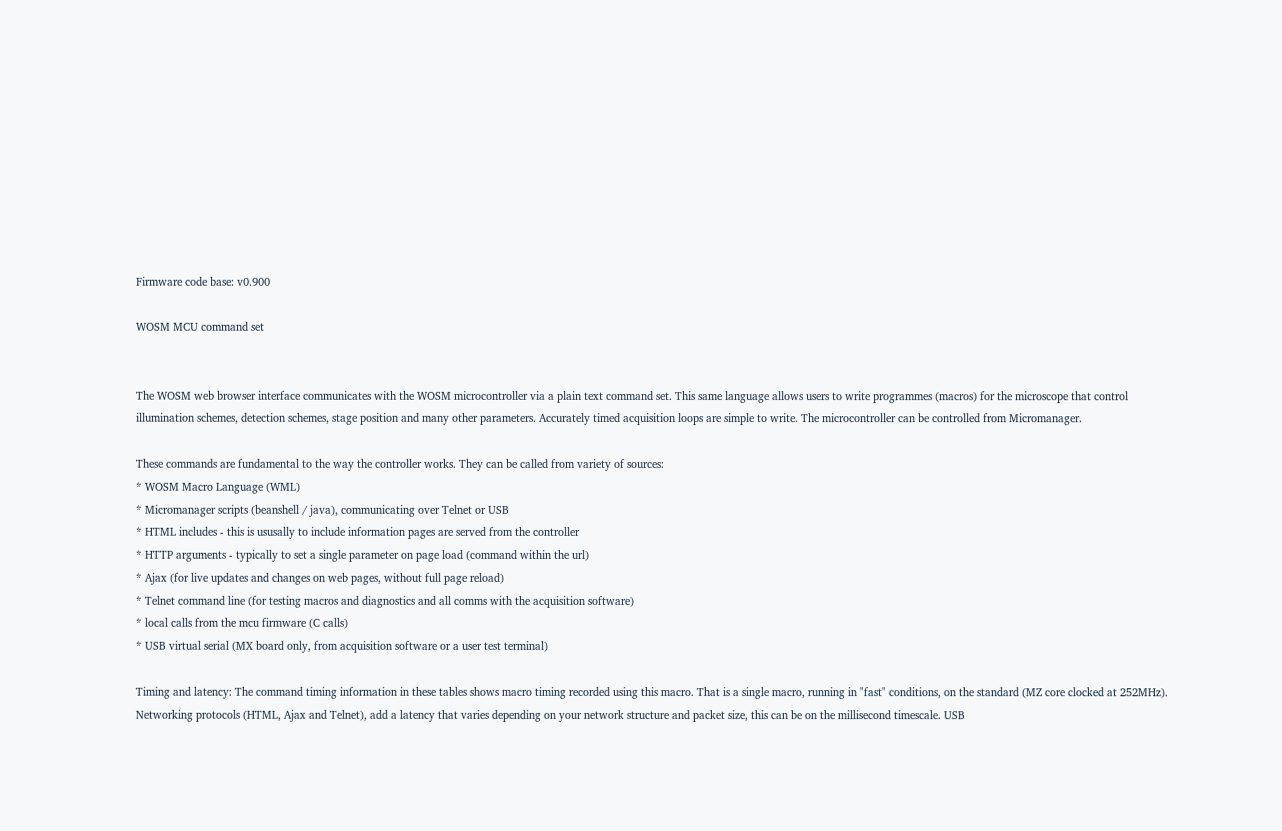Firmware code base: v0.900

WOSM MCU command set


The WOSM web browser interface communicates with the WOSM microcontroller via a plain text command set. This same language allows users to write programmes (macros) for the microscope that control illumination schemes, detection schemes, stage position and many other parameters. Accurately timed acquisition loops are simple to write. The microcontroller can be controlled from Micromanager.

These commands are fundamental to the way the controller works. They can be called from variety of sources:
* WOSM Macro Language (WML)
* Micromanager scripts (beanshell / java), communicating over Telnet or USB
* HTML includes - this is ususally to include information pages are served from the controller
* HTTP arguments - typically to set a single parameter on page load (command within the url)
* Ajax (for live updates and changes on web pages, without full page reload)
* Telnet command line (for testing macros and diagnostics and all comms with the acquisition software)
* local calls from the mcu firmware (C calls)
* USB virtual serial (MX board only, from acquisition software or a user test terminal)

Timing and latency: The command timing information in these tables shows macro timing recorded using this macro. That is a single macro, running in "fast" conditions, on the standard (MZ core clocked at 252MHz). Networking protocols (HTML, Ajax and Telnet), add a latency that varies depending on your network structure and packet size, this can be on the millisecond timescale. USB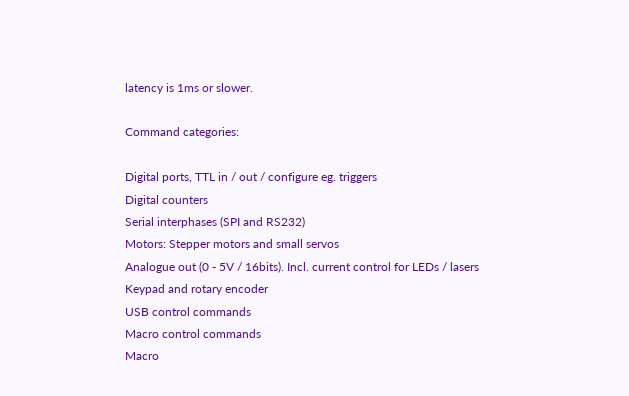latency is 1ms or slower.

Command categories:

Digital ports, TTL in / out / configure eg. triggers
Digital counters
Serial interphases (SPI and RS232)
Motors: Stepper motors and small servos
Analogue out (0 - 5V / 16bits). Incl. current control for LEDs / lasers
Keypad and rotary encoder
USB control commands
Macro control commands
Macro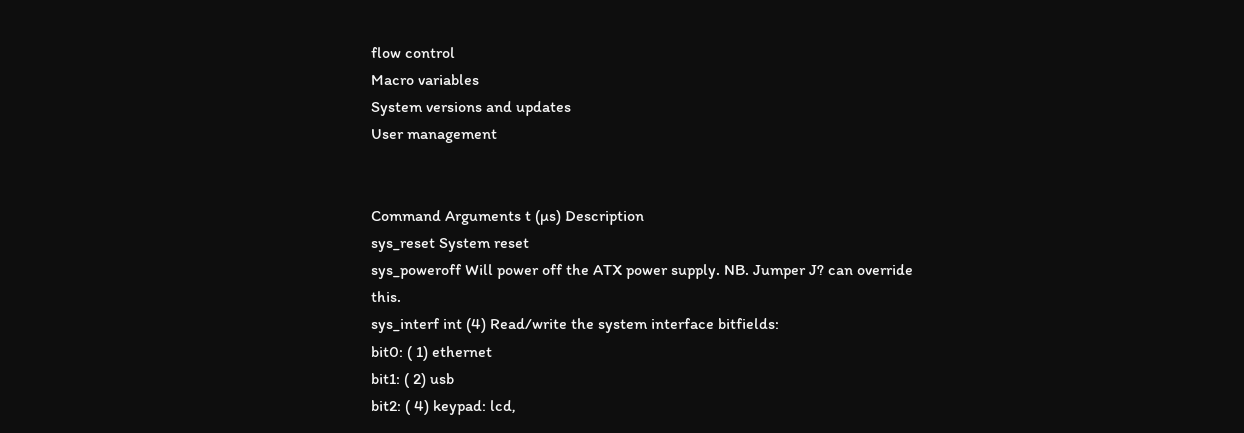flow control
Macro variables
System versions and updates
User management


Command Arguments t (µs) Description
sys_reset System reset
sys_poweroff Will power off the ATX power supply. NB. Jumper J? can override this.
sys_interf int (4) Read/write the system interface bitfields:
bit0: ( 1) ethernet
bit1: ( 2) usb
bit2: ( 4) keypad: lcd,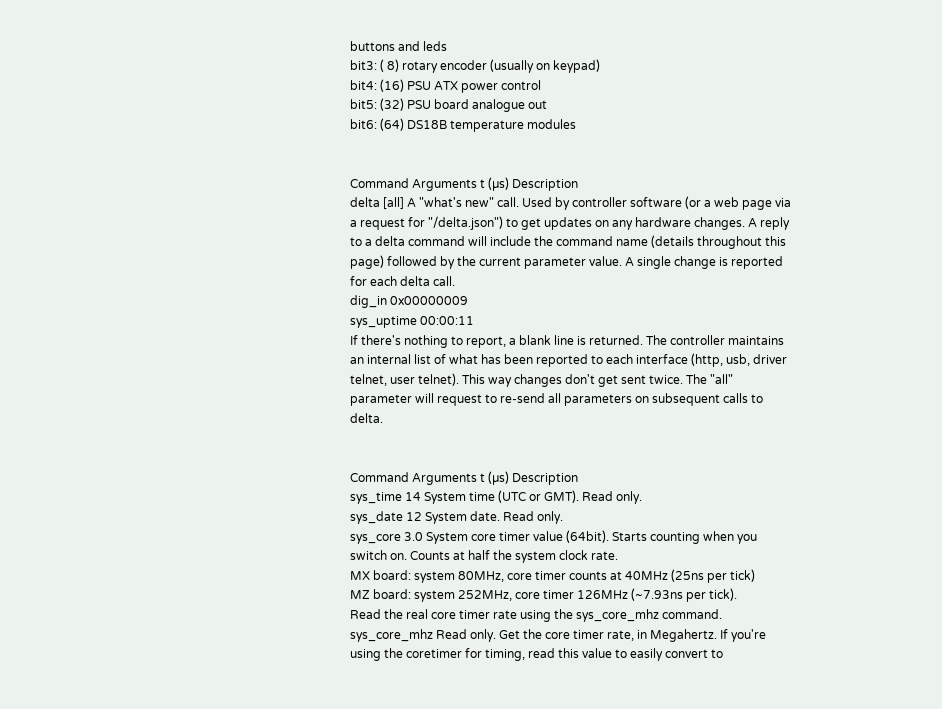buttons and leds
bit3: ( 8) rotary encoder (usually on keypad)
bit4: (16) PSU ATX power control
bit5: (32) PSU board analogue out
bit6: (64) DS18B temperature modules


Command Arguments t (µs) Description
delta [all] A "what's new" call. Used by controller software (or a web page via a request for "/delta.json") to get updates on any hardware changes. A reply to a delta command will include the command name (details throughout this page) followed by the current parameter value. A single change is reported for each delta call.
dig_in 0x00000009
sys_uptime 00:00:11
If there's nothing to report, a blank line is returned. The controller maintains an internal list of what has been reported to each interface (http, usb, driver telnet, user telnet). This way changes don't get sent twice. The "all" parameter will request to re-send all parameters on subsequent calls to delta.


Command Arguments t (µs) Description
sys_time 14 System time (UTC or GMT). Read only.
sys_date 12 System date. Read only.
sys_core 3.0 System core timer value (64bit). Starts counting when you switch on. Counts at half the system clock rate.
MX board: system 80MHz, core timer counts at 40MHz (25ns per tick)
MZ board: system 252MHz, core timer 126MHz (~7.93ns per tick).
Read the real core timer rate using the sys_core_mhz command.
sys_core_mhz Read only. Get the core timer rate, in Megahertz. If you're using the coretimer for timing, read this value to easily convert to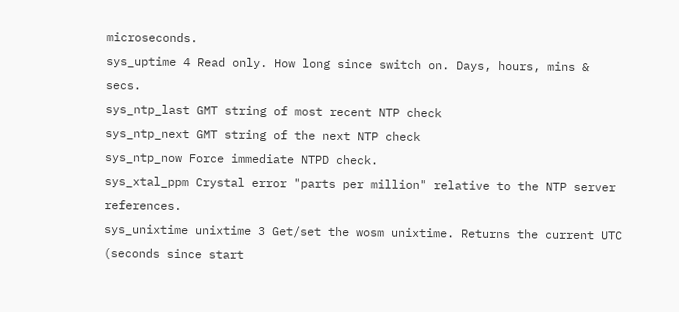microseconds.
sys_uptime 4 Read only. How long since switch on. Days, hours, mins & secs.
sys_ntp_last GMT string of most recent NTP check
sys_ntp_next GMT string of the next NTP check
sys_ntp_now Force immediate NTPD check.
sys_xtal_ppm Crystal error "parts per million" relative to the NTP server references.
sys_unixtime unixtime 3 Get/set the wosm unixtime. Returns the current UTC (seconds since start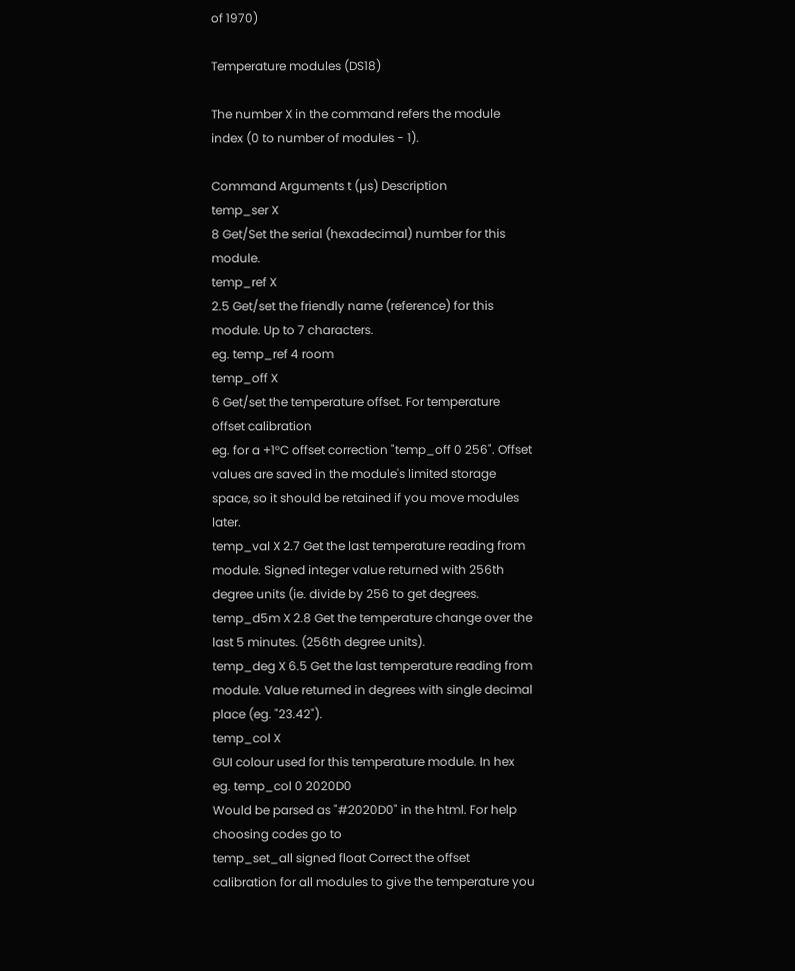of 1970)

Temperature modules (DS18)

The number X in the command refers the module index (0 to number of modules - 1).

Command Arguments t (µs) Description
temp_ser X
8 Get/Set the serial (hexadecimal) number for this module.
temp_ref X
2.5 Get/set the friendly name (reference) for this module. Up to 7 characters.
eg. temp_ref 4 room
temp_off X
6 Get/set the temperature offset. For temperature offset calibration
eg. for a +1°C offset correction "temp_off 0 256". Offset values are saved in the module's limited storage space, so it should be retained if you move modules later.
temp_val X 2.7 Get the last temperature reading from module. Signed integer value returned with 256th degree units (ie. divide by 256 to get degrees.
temp_d5m X 2.8 Get the temperature change over the last 5 minutes. (256th degree units).
temp_deg X 6.5 Get the last temperature reading from module. Value returned in degrees with single decimal place (eg. "23.42").
temp_col X
GUI colour used for this temperature module. In hex
eg. temp_col 0 2020D0
Would be parsed as "#2020D0" in the html. For help choosing codes go to
temp_set_all signed float Correct the offset calibration for all modules to give the temperature you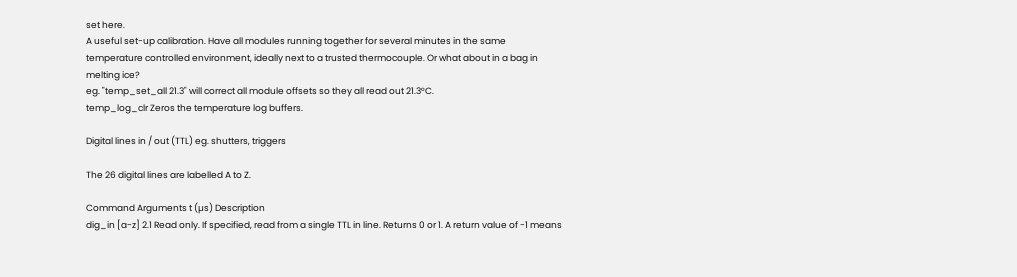set here.
A useful set-up calibration. Have all modules running together for several minutes in the same temperature controlled environment, ideally next to a trusted thermocouple. Or what about in a bag in melting ice?
eg. "temp_set_all 21.3" will correct all module offsets so they all read out 21.3°C.
temp_log_clr Zeros the temperature log buffers.

Digital lines in / out (TTL) eg. shutters, triggers

The 26 digital lines are labelled A to Z.

Command Arguments t (µs) Description
dig_in [a-z] 2.1 Read only. If specified, read from a single TTL in line. Returns 0 or 1. A return value of -1 means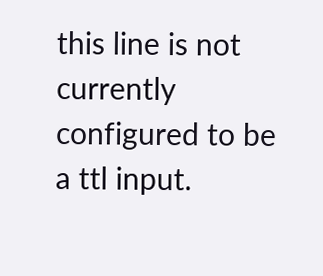this line is not currently configured to be a ttl input.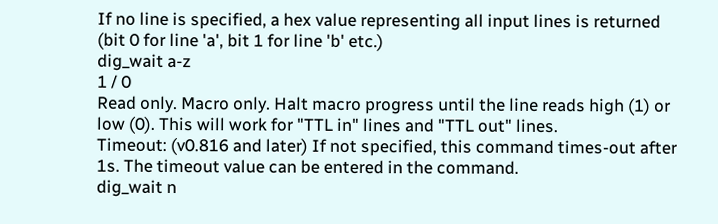If no line is specified, a hex value representing all input lines is returned (bit 0 for line 'a', bit 1 for line 'b' etc.)
dig_wait a-z
1 / 0
Read only. Macro only. Halt macro progress until the line reads high (1) or low (0). This will work for "TTL in" lines and "TTL out" lines.
Timeout: (v0.816 and later) If not specified, this command times-out after 1s. The timeout value can be entered in the command.
dig_wait n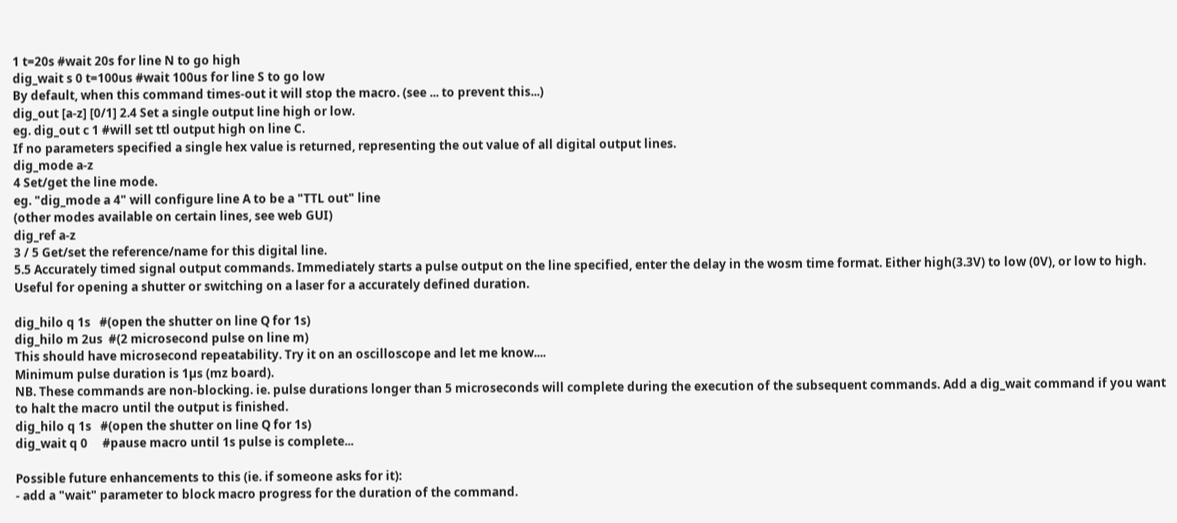1 t=20s #wait 20s for line N to go high
dig_wait s 0 t=100us #wait 100us for line S to go low
By default, when this command times-out it will stop the macro. (see ... to prevent this...)
dig_out [a-z] [0/1] 2.4 Set a single output line high or low.
eg. dig_out c 1 #will set ttl output high on line C.
If no parameters specified a single hex value is returned, representing the out value of all digital output lines.
dig_mode a-z
4 Set/get the line mode.
eg. "dig_mode a 4" will configure line A to be a "TTL out" line
(other modes available on certain lines, see web GUI)
dig_ref a-z
3 / 5 Get/set the reference/name for this digital line.
5.5 Accurately timed signal output commands. Immediately starts a pulse output on the line specified, enter the delay in the wosm time format. Either high(3.3V) to low (0V), or low to high. Useful for opening a shutter or switching on a laser for a accurately defined duration.

dig_hilo q 1s   #(open the shutter on line Q for 1s)
dig_hilo m 2us  #(2 microsecond pulse on line m)
This should have microsecond repeatability. Try it on an oscilloscope and let me know....
Minimum pulse duration is 1µs (mz board).
NB. These commands are non-blocking. ie. pulse durations longer than 5 microseconds will complete during the execution of the subsequent commands. Add a dig_wait command if you want to halt the macro until the output is finished.
dig_hilo q 1s   #(open the shutter on line Q for 1s)
dig_wait q 0     #pause macro until 1s pulse is complete...

Possible future enhancements to this (ie. if someone asks for it):
- add a "wait" parameter to block macro progress for the duration of the command.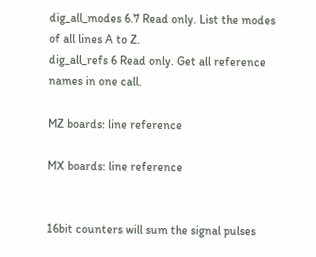dig_all_modes 6.7 Read only. List the modes of all lines A to Z.
dig_all_refs 6 Read only. Get all reference names in one call.

MZ boards: line reference

MX boards: line reference


16bit counters will sum the signal pulses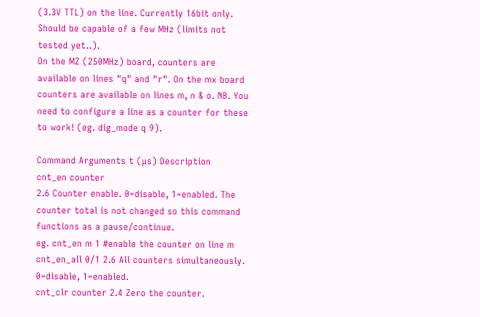(3.3V TTL) on the line. Currently 16bit only. Should be capable of a few MHz (limits not tested yet..).
On the MZ (250MHz) board, counters are available on lines "q" and "r". On the mx board counters are available on lines m, n & o. NB. You need to configure a line as a counter for these to work! (eg. dig_mode q 9).

Command Arguments t (µs) Description
cnt_en counter
2.6 Counter enable. 0=disable, 1=enabled. The counter total is not changed so this command functions as a pause/continue.
eg. cnt_en m 1 #enable the counter on line m
cnt_en_all 0/1 2.6 All counters simultaneously. 0=disable, 1=enabled.
cnt_clr counter 2.4 Zero the counter.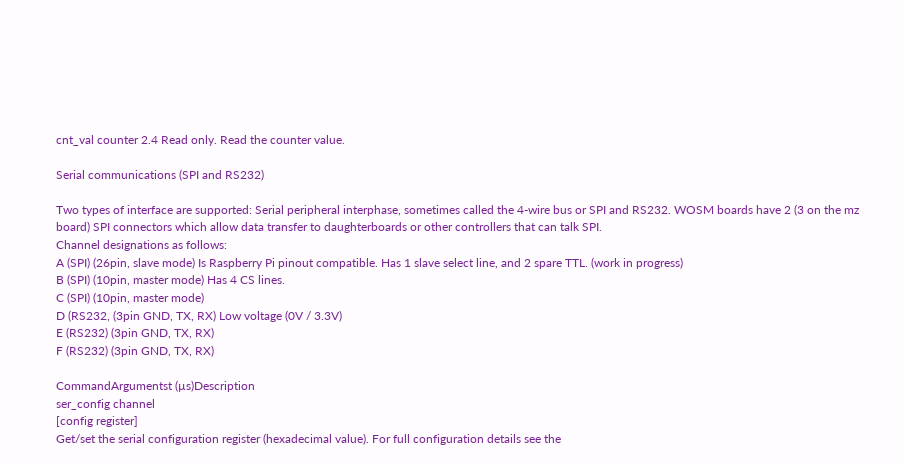cnt_val counter 2.4 Read only. Read the counter value.

Serial communications (SPI and RS232)

Two types of interface are supported: Serial peripheral interphase, sometimes called the 4-wire bus or SPI and RS232. WOSM boards have 2 (3 on the mz board) SPI connectors which allow data transfer to daughterboards or other controllers that can talk SPI.
Channel designations as follows:
A (SPI) (26pin, slave mode) Is Raspberry Pi pinout compatible. Has 1 slave select line, and 2 spare TTL. (work in progress)
B (SPI) (10pin, master mode) Has 4 CS lines.
C (SPI) (10pin, master mode)
D (RS232, (3pin GND, TX, RX) Low voltage (0V / 3.3V)
E (RS232) (3pin GND, TX, RX)
F (RS232) (3pin GND, TX, RX)

CommandArgumentst (µs)Description
ser_config channel
[config register]
Get/set the serial configuration register (hexadecimal value). For full configuration details see the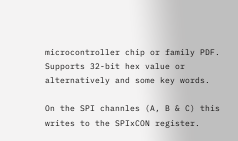microcontroller chip or family PDF. Supports 32-bit hex value or alternatively and some key words.

On the SPI channles (A, B & C) this writes to the SPIxCON register.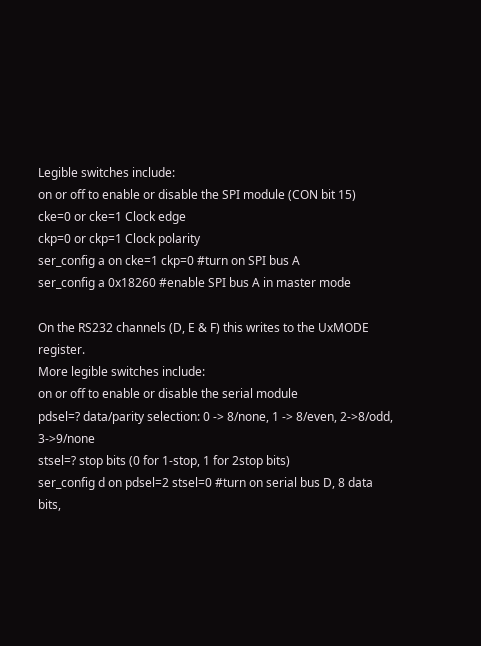Legible switches include:
on or off to enable or disable the SPI module (CON bit 15)
cke=0 or cke=1 Clock edge
ckp=0 or ckp=1 Clock polarity
ser_config a on cke=1 ckp=0 #turn on SPI bus A
ser_config a 0x18260 #enable SPI bus A in master mode

On the RS232 channels (D, E & F) this writes to the UxMODE register.
More legible switches include:
on or off to enable or disable the serial module
pdsel=? data/parity selection: 0 -> 8/none, 1 -> 8/even, 2->8/odd, 3->9/none
stsel=? stop bits (0 for 1-stop, 1 for 2stop bits)
ser_config d on pdsel=2 stsel=0 #turn on serial bus D, 8 data bits,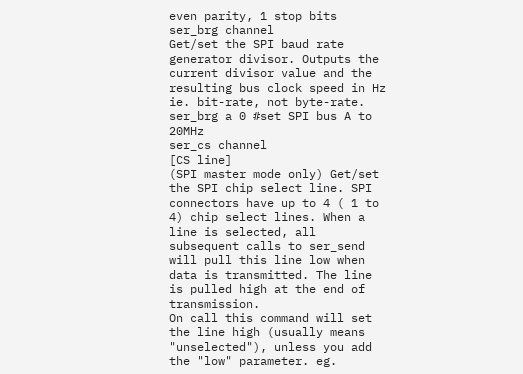even parity, 1 stop bits
ser_brg channel
Get/set the SPI baud rate generator divisor. Outputs the current divisor value and the resulting bus clock speed in Hz ie. bit-rate, not byte-rate.
ser_brg a 0 #set SPI bus A to 20MHz
ser_cs channel
[CS line]
(SPI master mode only) Get/set the SPI chip select line. SPI connectors have up to 4 ( 1 to 4) chip select lines. When a line is selected, all subsequent calls to ser_send will pull this line low when data is transmitted. The line is pulled high at the end of transmission.
On call this command will set the line high (usually means "unselected"), unless you add the "low" parameter. eg.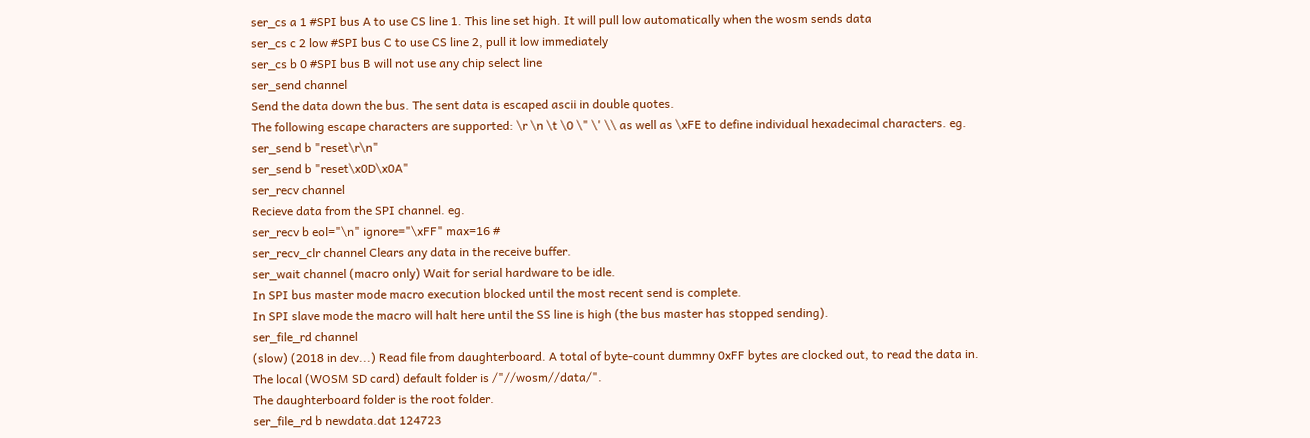ser_cs a 1 #SPI bus A to use CS line 1. This line set high. It will pull low automatically when the wosm sends data
ser_cs c 2 low #SPI bus C to use CS line 2, pull it low immediately
ser_cs b 0 #SPI bus B will not use any chip select line
ser_send channel
Send the data down the bus. The sent data is escaped ascii in double quotes.
The following escape characters are supported: \r \n \t \0 \" \' \\ as well as \xFE to define individual hexadecimal characters. eg.
ser_send b "reset\r\n"
ser_send b "reset\x0D\x0A"
ser_recv channel
Recieve data from the SPI channel. eg.
ser_recv b eol="\n" ignore="\xFF" max=16 #
ser_recv_clr channel Clears any data in the receive buffer.
ser_wait channel (macro only) Wait for serial hardware to be idle.
In SPI bus master mode macro execution blocked until the most recent send is complete.
In SPI slave mode the macro will halt here until the SS line is high (the bus master has stopped sending).
ser_file_rd channel
(slow) (2018 in dev...) Read file from daughterboard. A total of byte-count dummny 0xFF bytes are clocked out, to read the data in.
The local (WOSM SD card) default folder is /"//wosm//data/".
The daughterboard folder is the root folder.
ser_file_rd b newdata.dat 124723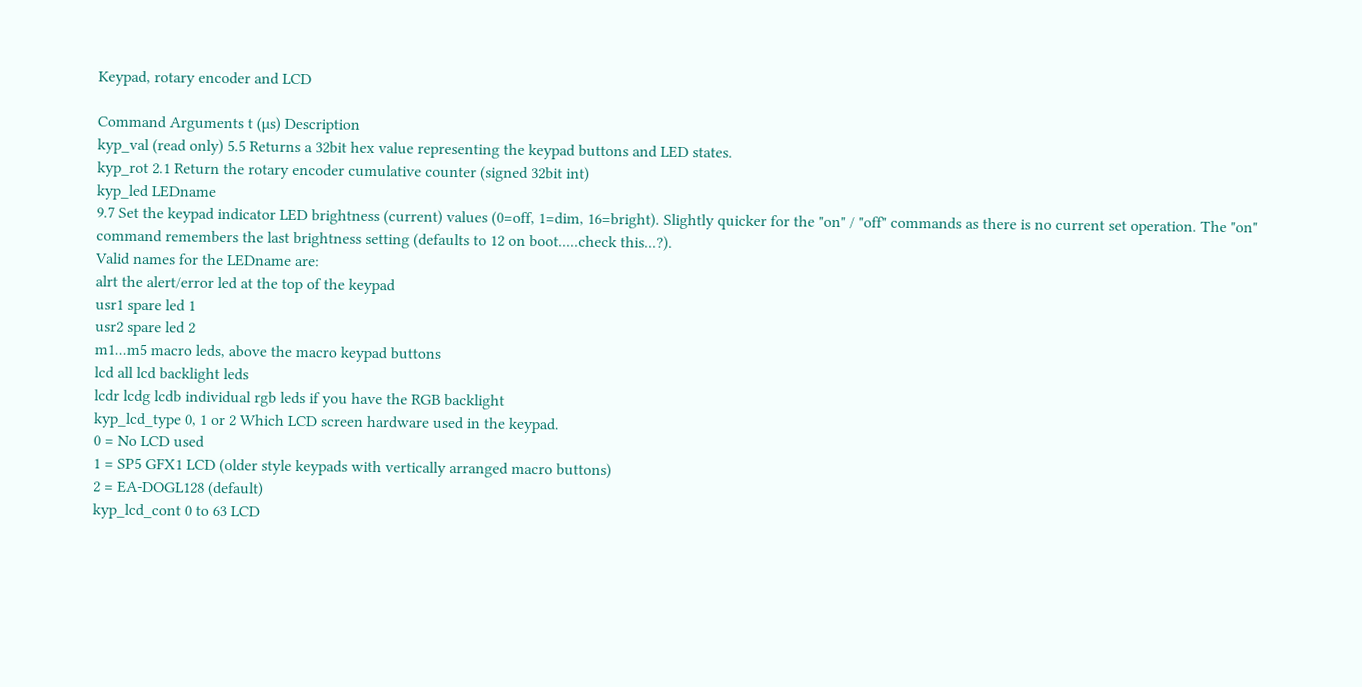Keypad, rotary encoder and LCD

Command Arguments t (µs) Description
kyp_val (read only) 5.5 Returns a 32bit hex value representing the keypad buttons and LED states.
kyp_rot 2.1 Return the rotary encoder cumulative counter (signed 32bit int)
kyp_led LEDname
9.7 Set the keypad indicator LED brightness (current) values (0=off, 1=dim, 16=bright). Slightly quicker for the "on" / "off" commands as there is no current set operation. The "on" command remembers the last brightness setting (defaults to 12 on boot.....check this...?).
Valid names for the LEDname are:
alrt the alert/error led at the top of the keypad
usr1 spare led 1
usr2 spare led 2
m1...m5 macro leds, above the macro keypad buttons
lcd all lcd backlight leds
lcdr lcdg lcdb individual rgb leds if you have the RGB backlight
kyp_lcd_type 0, 1 or 2 Which LCD screen hardware used in the keypad.
0 = No LCD used
1 = SP5 GFX1 LCD (older style keypads with vertically arranged macro buttons)
2 = EA-DOGL128 (default)
kyp_lcd_cont 0 to 63 LCD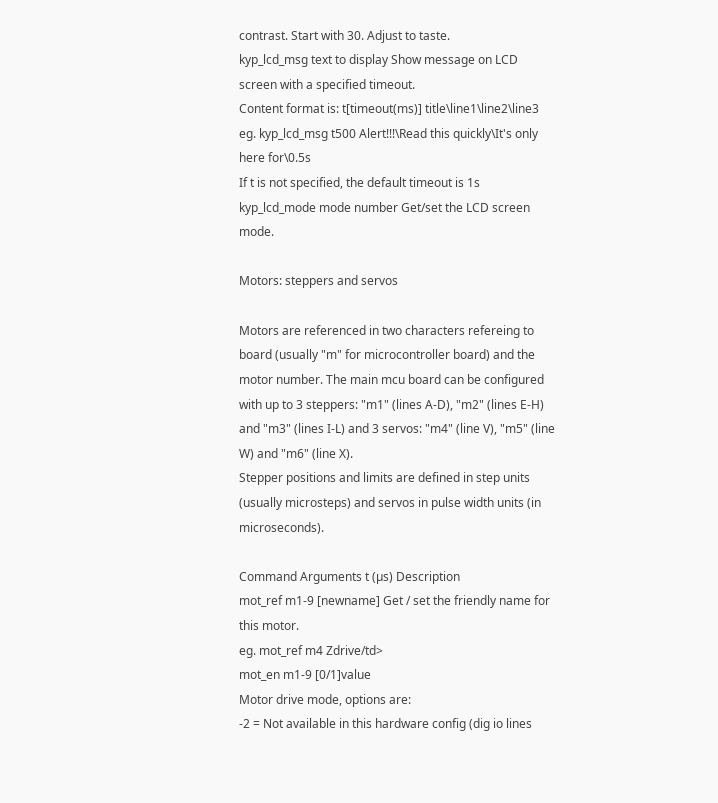contrast. Start with 30. Adjust to taste.
kyp_lcd_msg text to display Show message on LCD screen with a specified timeout.
Content format is: t[timeout(ms)] title\line1\line2\line3
eg. kyp_lcd_msg t500 Alert!!!\Read this quickly\It's only here for\0.5s
If t is not specified, the default timeout is 1s
kyp_lcd_mode mode number Get/set the LCD screen mode.

Motors: steppers and servos

Motors are referenced in two characters refereing to board (usually "m" for microcontroller board) and the motor number. The main mcu board can be configured with up to 3 steppers: "m1" (lines A-D), "m2" (lines E-H) and "m3" (lines I-L) and 3 servos: "m4" (line V), "m5" (line W) and "m6" (line X).
Stepper positions and limits are defined in step units (usually microsteps) and servos in pulse width units (in microseconds).

Command Arguments t (µs) Description
mot_ref m1-9 [newname] Get / set the friendly name for this motor.
eg. mot_ref m4 Zdrive/td>
mot_en m1-9 [0/1]value
Motor drive mode, options are:
-2 = Not available in this hardware config (dig io lines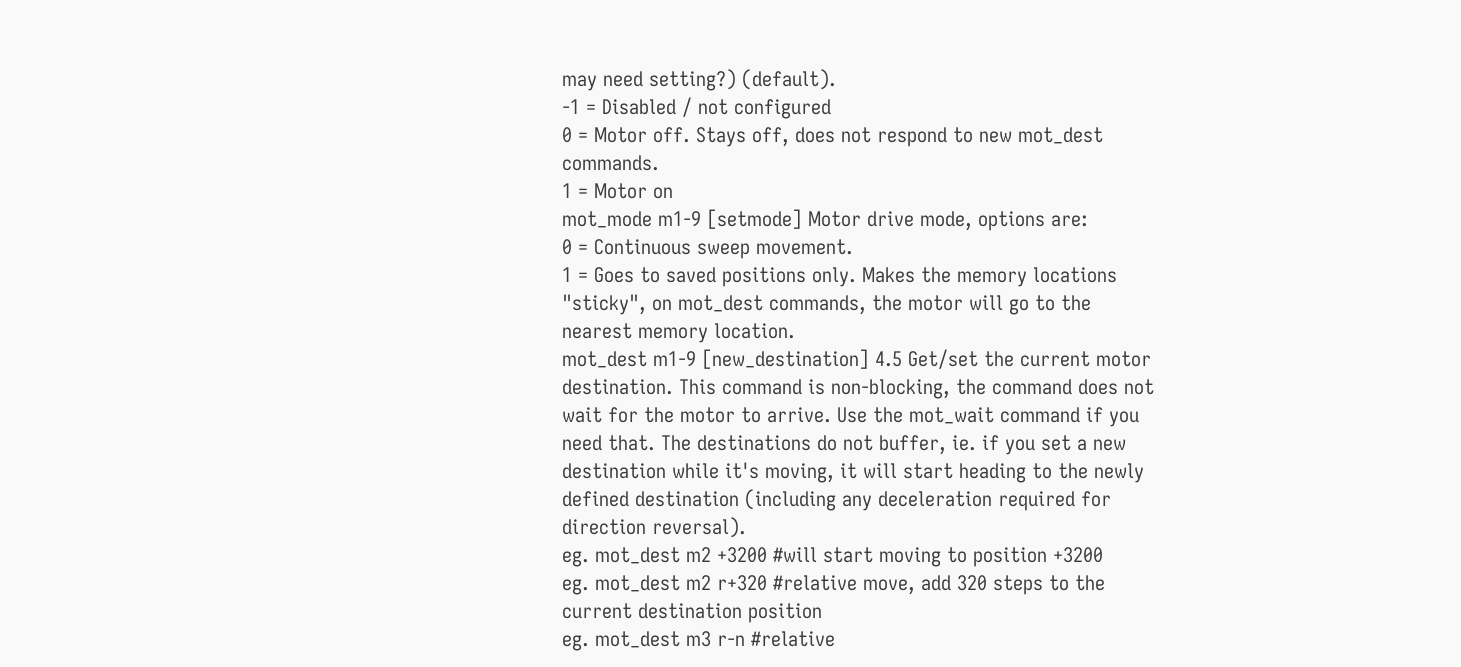may need setting?) (default).
-1 = Disabled / not configured
0 = Motor off. Stays off, does not respond to new mot_dest commands.
1 = Motor on
mot_mode m1-9 [setmode] Motor drive mode, options are:
0 = Continuous sweep movement.
1 = Goes to saved positions only. Makes the memory locations "sticky", on mot_dest commands, the motor will go to the nearest memory location.
mot_dest m1-9 [new_destination] 4.5 Get/set the current motor destination. This command is non-blocking, the command does not wait for the motor to arrive. Use the mot_wait command if you need that. The destinations do not buffer, ie. if you set a new destination while it's moving, it will start heading to the newly defined destination (including any deceleration required for direction reversal).
eg. mot_dest m2 +3200 #will start moving to position +3200
eg. mot_dest m2 r+320 #relative move, add 320 steps to the current destination position
eg. mot_dest m3 r-n #relative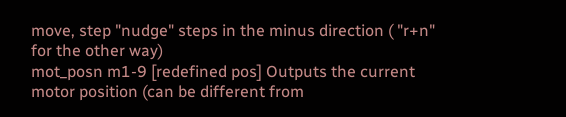move, step "nudge" steps in the minus direction ( "r+n" for the other way)
mot_posn m1-9 [redefined pos] Outputs the current motor position (can be different from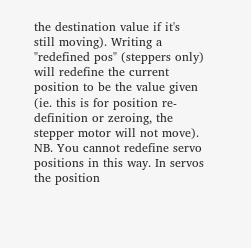the destination value if it's still moving). Writing a "redefined pos" (steppers only) will redefine the current position to be the value given (ie. this is for position re-definition or zeroing, the stepper motor will not move).
NB. You cannot redefine servo positions in this way. In servos the position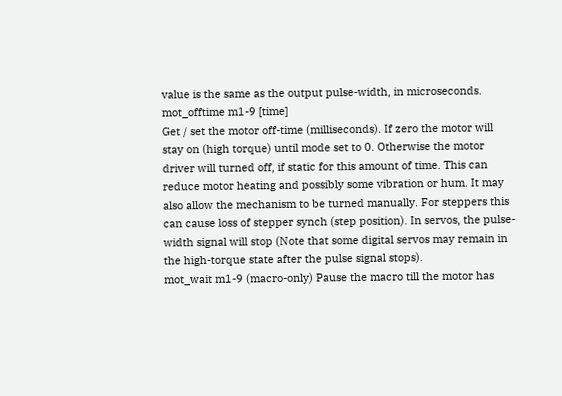value is the same as the output pulse-width, in microseconds.
mot_offtime m1-9 [time]
Get / set the motor off-time (milliseconds). If zero the motor will stay on (high torque) until mode set to 0. Otherwise the motor driver will turned off, if static for this amount of time. This can reduce motor heating and possibly some vibration or hum. It may also allow the mechanism to be turned manually. For steppers this can cause loss of stepper synch (step position). In servos, the pulse-width signal will stop (Note that some digital servos may remain in the high-torque state after the pulse signal stops).
mot_wait m1-9 (macro-only) Pause the macro till the motor has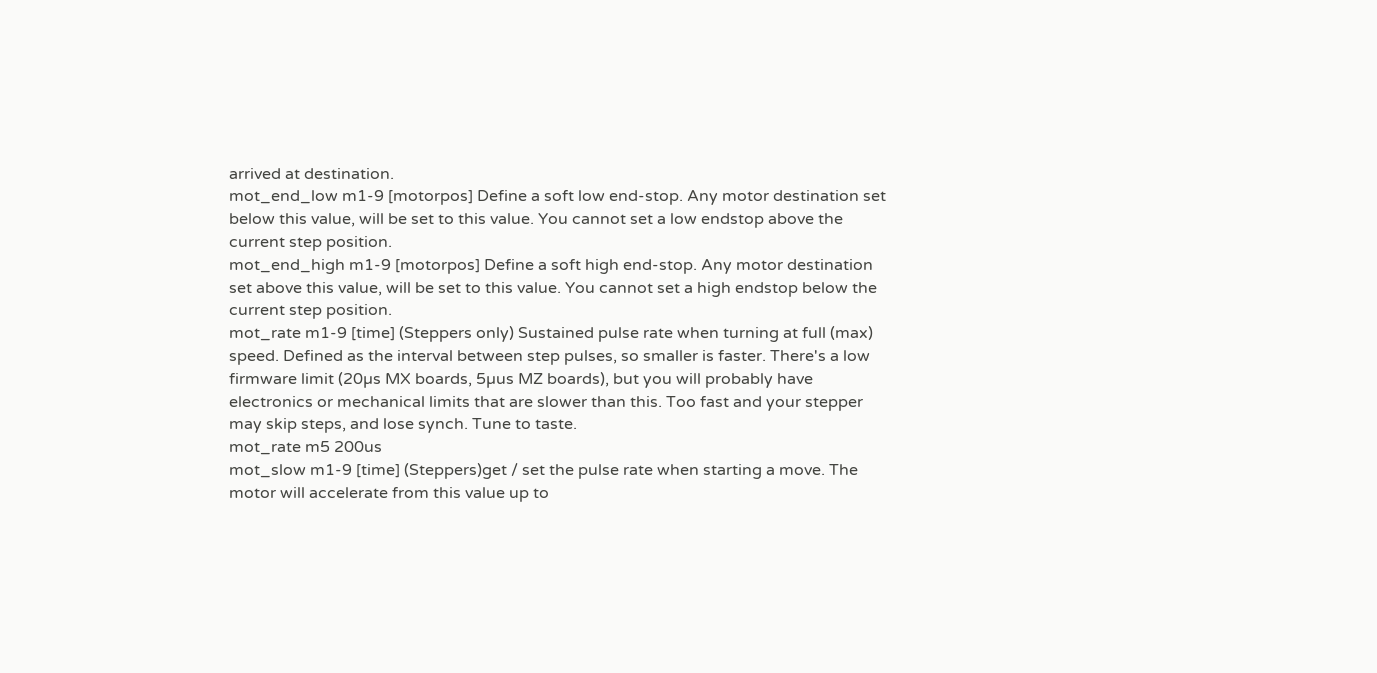arrived at destination.
mot_end_low m1-9 [motorpos] Define a soft low end-stop. Any motor destination set below this value, will be set to this value. You cannot set a low endstop above the current step position.
mot_end_high m1-9 [motorpos] Define a soft high end-stop. Any motor destination set above this value, will be set to this value. You cannot set a high endstop below the current step position.
mot_rate m1-9 [time] (Steppers only) Sustained pulse rate when turning at full (max) speed. Defined as the interval between step pulses, so smaller is faster. There's a low firmware limit (20µs MX boards, 5µus MZ boards), but you will probably have electronics or mechanical limits that are slower than this. Too fast and your stepper may skip steps, and lose synch. Tune to taste.
mot_rate m5 200us
mot_slow m1-9 [time] (Steppers)get / set the pulse rate when starting a move. The motor will accelerate from this value up to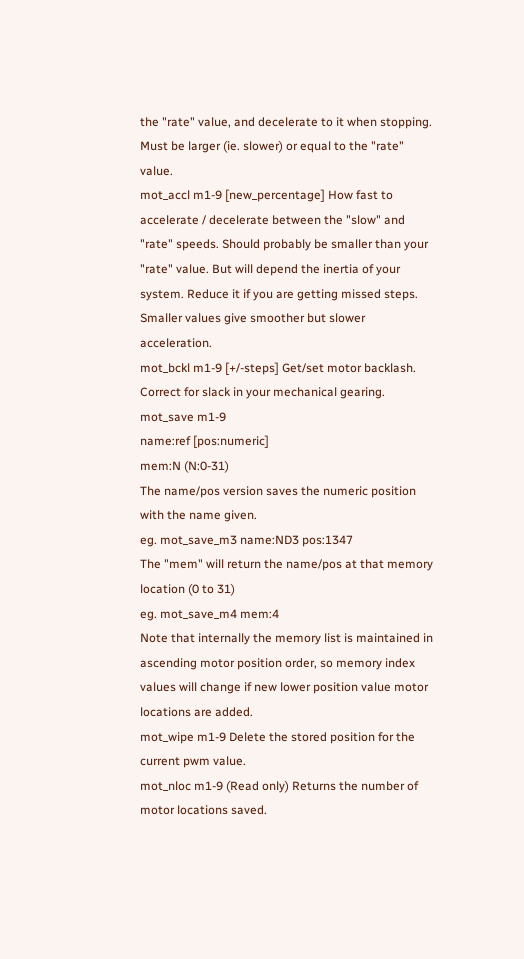the "rate" value, and decelerate to it when stopping. Must be larger (ie. slower) or equal to the "rate" value.
mot_accl m1-9 [new_percentage] How fast to accelerate / decelerate between the "slow" and "rate" speeds. Should probably be smaller than your "rate" value. But will depend the inertia of your system. Reduce it if you are getting missed steps. Smaller values give smoother but slower acceleration.
mot_bckl m1-9 [+/-steps] Get/set motor backlash. Correct for slack in your mechanical gearing.
mot_save m1-9
name:ref [pos:numeric]
mem:N (N:0-31)
The name/pos version saves the numeric position with the name given.
eg. mot_save_m3 name:ND3 pos:1347
The "mem" will return the name/pos at that memory location (0 to 31)
eg. mot_save_m4 mem:4
Note that internally the memory list is maintained in ascending motor position order, so memory index values will change if new lower position value motor locations are added.
mot_wipe m1-9 Delete the stored position for the current pwm value.
mot_nloc m1-9 (Read only) Returns the number of motor locations saved.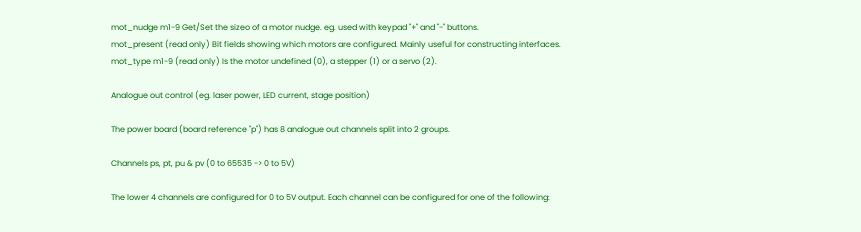mot_nudge m1-9 Get/Set the sizeo of a motor nudge. eg. used with keypad "+" and "-" buttons.
mot_present (read only) Bit fields showing which motors are configured. Mainly useful for constructing interfaces.
mot_type m1-9 (read only) Is the motor undefined (0), a stepper (1) or a servo (2).

Analogue out control (eg. laser power, LED current, stage position)

The power board (board reference "p") has 8 analogue out channels split into 2 groups.

Channels ps, pt, pu & pv (0 to 65535 -> 0 to 5V)

The lower 4 channels are configured for 0 to 5V output. Each channel can be configured for one of the following: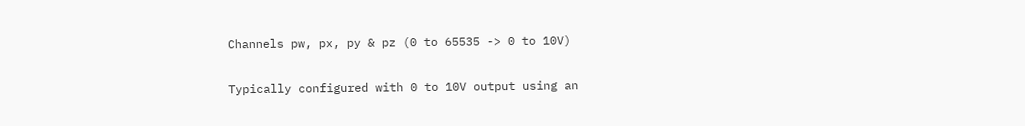Channels pw, px, py & pz (0 to 65535 -> 0 to 10V)

Typically configured with 0 to 10V output using an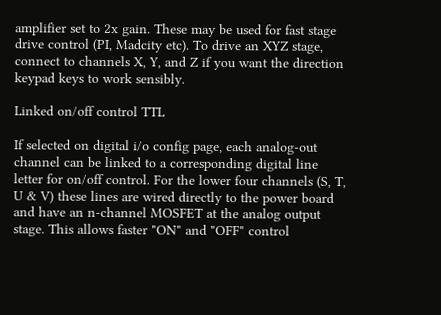amplifier set to 2x gain. These may be used for fast stage drive control (PI, Madcity etc). To drive an XYZ stage, connect to channels X, Y, and Z if you want the direction keypad keys to work sensibly.

Linked on/off control TTL

If selected on digital i/o config page, each analog-out channel can be linked to a corresponding digital line letter for on/off control. For the lower four channels (S, T, U & V) these lines are wired directly to the power board and have an n-channel MOSFET at the analog output stage. This allows faster "ON" and "OFF" control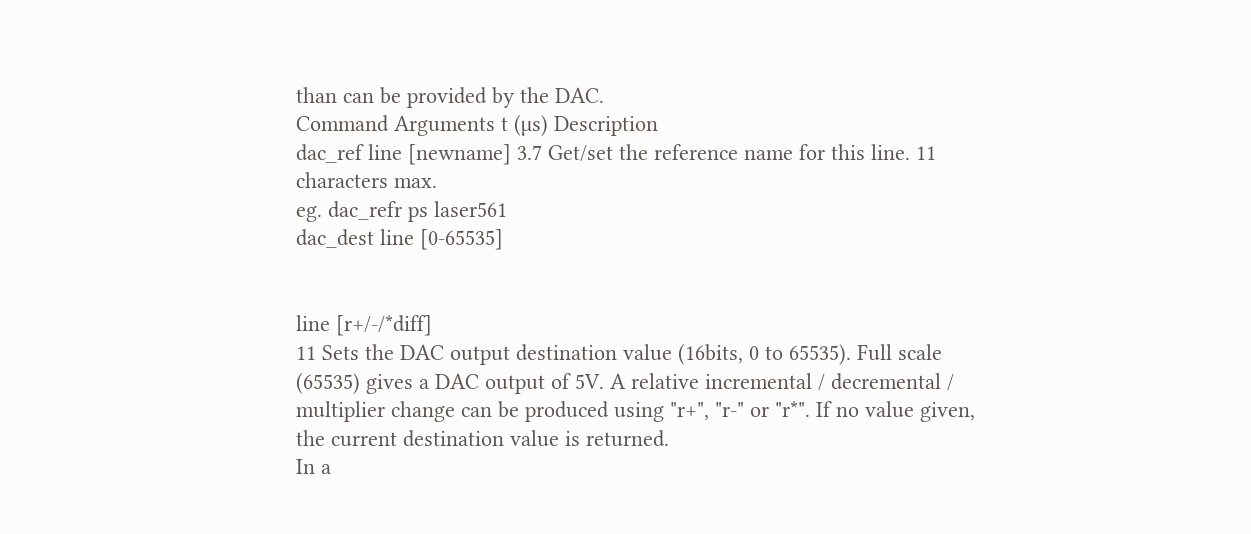than can be provided by the DAC.
Command Arguments t (µs) Description
dac_ref line [newname] 3.7 Get/set the reference name for this line. 11 characters max.
eg. dac_refr ps laser561
dac_dest line [0-65535]


line [r+/-/*diff]
11 Sets the DAC output destination value (16bits, 0 to 65535). Full scale (65535) gives a DAC output of 5V. A relative incremental / decremental / multiplier change can be produced using "r+", "r-" or "r*". If no value given, the current destination value is returned.
In a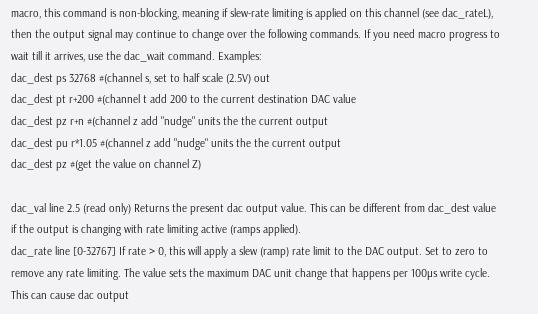macro, this command is non-blocking, meaning if slew-rate limiting is applied on this channel (see dac_rateL), then the output signal may continue to change over the following commands. If you need macro progress to wait till it arrives, use the dac_wait command. Examples:
dac_dest ps 32768 #(channel s, set to half scale (2.5V) out
dac_dest pt r+200 #(channel t add 200 to the current destination DAC value
dac_dest pz r+n #(channel z add "nudge" units the the current output
dac_dest pu r*1.05 #(channel z add "nudge" units the the current output
dac_dest pz #(get the value on channel Z)

dac_val line 2.5 (read only) Returns the present dac output value. This can be different from dac_dest value if the output is changing with rate limiting active (ramps applied).
dac_rate line [0-32767] If rate > 0, this will apply a slew (ramp) rate limit to the DAC output. Set to zero to remove any rate limiting. The value sets the maximum DAC unit change that happens per 100µs write cycle. This can cause dac output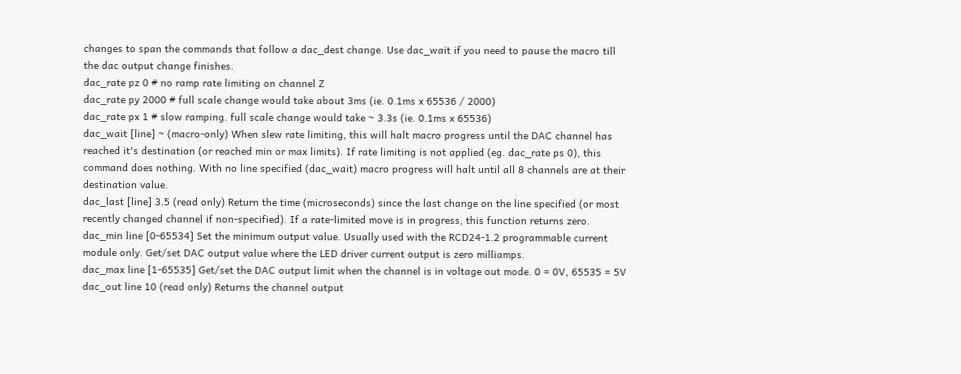changes to span the commands that follow a dac_dest change. Use dac_wait if you need to pause the macro till the dac output change finishes.
dac_rate pz 0 # no ramp rate limiting on channel Z
dac_rate py 2000 # full scale change would take about 3ms (ie. 0.1ms x 65536 / 2000)
dac_rate px 1 # slow ramping. full scale change would take ~ 3.3s (ie. 0.1ms x 65536)
dac_wait [line] ~ (macro-only) When slew rate limiting, this will halt macro progress until the DAC channel has reached it's destination (or reached min or max limits). If rate limiting is not applied (eg. dac_rate ps 0), this command does nothing. With no line specified (dac_wait) macro progress will halt until all 8 channels are at their destination value.
dac_last [line] 3.5 (read only) Return the time (microseconds) since the last change on the line specified (or most recently changed channel if non-specified). If a rate-limited move is in progress, this function returns zero.
dac_min line [0-65534] Set the minimum output value. Usually used with the RCD24-1.2 programmable current module only. Get/set DAC output value where the LED driver current output is zero milliamps.
dac_max line [1-65535] Get/set the DAC output limit when the channel is in voltage out mode. 0 = 0V, 65535 = 5V
dac_out line 10 (read only) Returns the channel output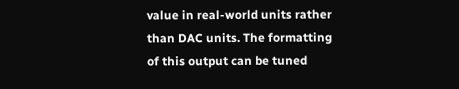value in real-world units rather than DAC units. The formatting of this output can be tuned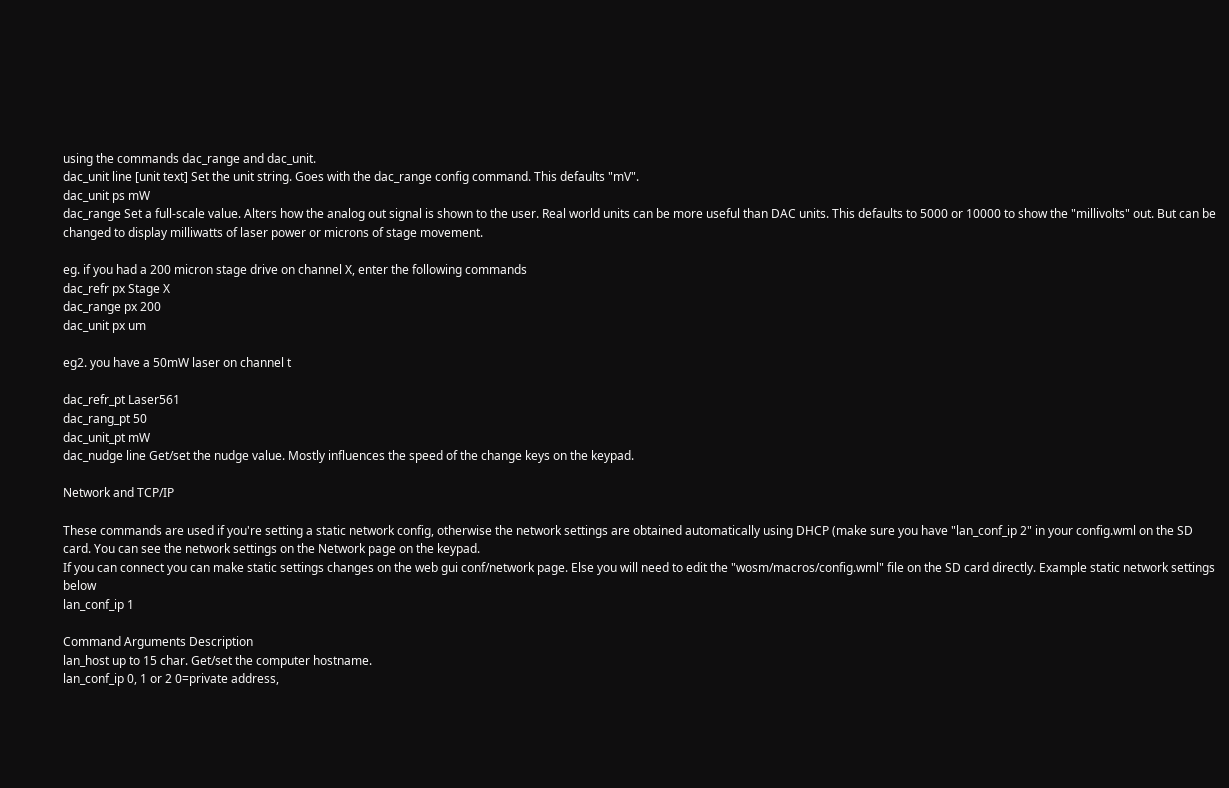using the commands dac_range and dac_unit.
dac_unit line [unit text] Set the unit string. Goes with the dac_range config command. This defaults "mV".
dac_unit ps mW
dac_range Set a full-scale value. Alters how the analog out signal is shown to the user. Real world units can be more useful than DAC units. This defaults to 5000 or 10000 to show the "millivolts" out. But can be changed to display milliwatts of laser power or microns of stage movement.

eg. if you had a 200 micron stage drive on channel X, enter the following commands
dac_refr px Stage X
dac_range px 200
dac_unit px um

eg2. you have a 50mW laser on channel t

dac_refr_pt Laser561
dac_rang_pt 50
dac_unit_pt mW
dac_nudge line Get/set the nudge value. Mostly influences the speed of the change keys on the keypad.

Network and TCP/IP

These commands are used if you're setting a static network config, otherwise the network settings are obtained automatically using DHCP (make sure you have "lan_conf_ip 2" in your config.wml on the SD card. You can see the network settings on the Network page on the keypad.
If you can connect you can make static settings changes on the web gui conf/network page. Else you will need to edit the "wosm/macros/config.wml" file on the SD card directly. Example static network settings below
lan_conf_ip 1

Command Arguments Description
lan_host up to 15 char. Get/set the computer hostname.
lan_conf_ip 0, 1 or 2 0=private address,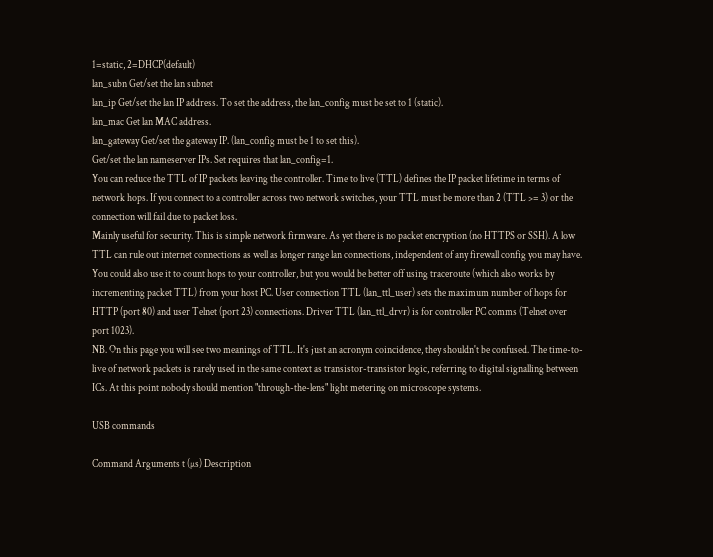1=static, 2=DHCP(default)
lan_subn Get/set the lan subnet
lan_ip Get/set the lan IP address. To set the address, the lan_config must be set to 1 (static).
lan_mac Get lan MAC address.
lan_gateway Get/set the gateway IP. (lan_config must be 1 to set this).
Get/set the lan nameserver IPs. Set requires that lan_config=1.
You can reduce the TTL of IP packets leaving the controller. Time to live (TTL) defines the IP packet lifetime in terms of network hops. If you connect to a controller across two network switches, your TTL must be more than 2 (TTL >= 3) or the connection will fail due to packet loss.
Mainly useful for security. This is simple network firmware. As yet there is no packet encryption (no HTTPS or SSH). A low TTL can rule out internet connections as well as longer range lan connections, independent of any firewall config you may have.
You could also use it to count hops to your controller, but you would be better off using traceroute (which also works by incrementing packet TTL) from your host PC. User connection TTL (lan_ttl_user) sets the maximum number of hops for HTTP (port 80) and user Telnet (port 23) connections. Driver TTL (lan_ttl_drvr) is for controller PC comms (Telnet over port 1023).
NB. On this page you will see two meanings of TTL. It's just an acronym coincidence, they shouldn't be confused. The time-to-live of network packets is rarely used in the same context as transistor-transistor logic, referring to digital signalling between ICs. At this point nobody should mention "through-the-lens" light metering on microscope systems.

USB commands

Command Arguments t (µs) Description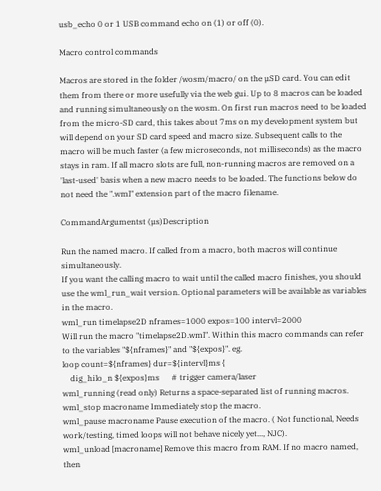usb_echo 0 or 1 USB command echo on (1) or off (0).

Macro control commands

Macros are stored in the folder /wosm/macro/ on the µSD card. You can edit them from there or more usefully via the web gui. Up to 8 macros can be loaded and running simultaneously on the wosm. On first run macros need to be loaded from the micro-SD card, this takes about 7ms on my development system but will depend on your SD card speed and macro size. Subsequent calls to the macro will be much faster (a few microseconds, not milliseconds) as the macro stays in ram. If all macro slots are full, non-running macros are removed on a 'last-used' basis when a new macro needs to be loaded. The functions below do not need the ".wml" extension part of the macro filename.

CommandArgumentst (µs)Description

Run the named macro. If called from a macro, both macros will continue simultaneously.
If you want the calling macro to wait until the called macro finishes, you should use the wml_run_wait version. Optional parameters will be available as variables in the macro.
wml_run timelapse2D nframes=1000 expos=100 intervl=2000
Will run the macro "timelapse2D.wml". Within this macro commands can refer to the variables "${nframes}" and "${expos}". eg.
loop count=${nframes} dur=${intervl}ms {
    dig_hilo_n ${expos}ms      # trigger camera/laser
wml_running (read only) Returns a space-separated list of running macros.
wml_stop macroname Immediately stop the macro.
wml_pause macroname Pause execution of the macro. ( Not functional, Needs work/testing, timed loops will not behave nicely yet..., NJC).
wml_unload [macroname] Remove this macro from RAM. If no macro named, then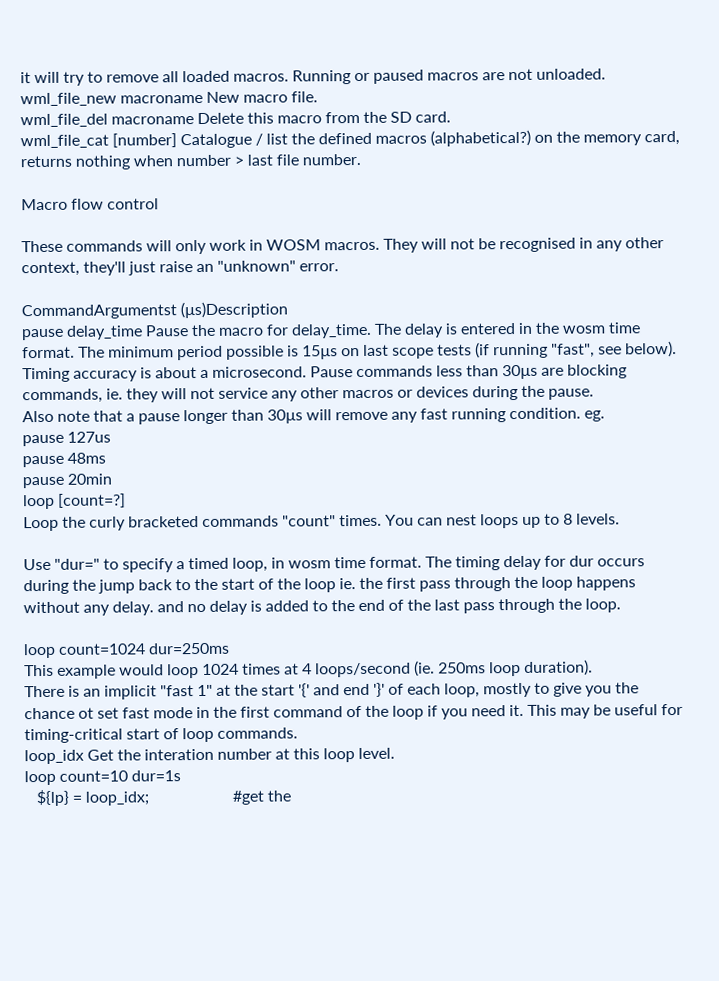it will try to remove all loaded macros. Running or paused macros are not unloaded.
wml_file_new macroname New macro file.
wml_file_del macroname Delete this macro from the SD card.
wml_file_cat [number] Catalogue / list the defined macros (alphabetical?) on the memory card, returns nothing when number > last file number.

Macro flow control

These commands will only work in WOSM macros. They will not be recognised in any other context, they'll just raise an "unknown" error.

CommandArgumentst (µs)Description
pause delay_time Pause the macro for delay_time. The delay is entered in the wosm time format. The minimum period possible is 15µs on last scope tests (if running "fast", see below). Timing accuracy is about a microsecond. Pause commands less than 30µs are blocking commands, ie. they will not service any other macros or devices during the pause.
Also note that a pause longer than 30µs will remove any fast running condition. eg.
pause 127us
pause 48ms
pause 20min
loop [count=?]
Loop the curly bracketed commands "count" times. You can nest loops up to 8 levels.

Use "dur=" to specify a timed loop, in wosm time format. The timing delay for dur occurs during the jump back to the start of the loop ie. the first pass through the loop happens without any delay. and no delay is added to the end of the last pass through the loop.

loop count=1024 dur=250ms
This example would loop 1024 times at 4 loops/second (ie. 250ms loop duration).
There is an implicit "fast 1" at the start '{' and end '}' of each loop, mostly to give you the chance ot set fast mode in the first command of the loop if you need it. This may be useful for timing-critical start of loop commands.
loop_idx Get the interation number at this loop level.
loop count=10 dur=1s
   ${lp} = loop_idx;                     #get the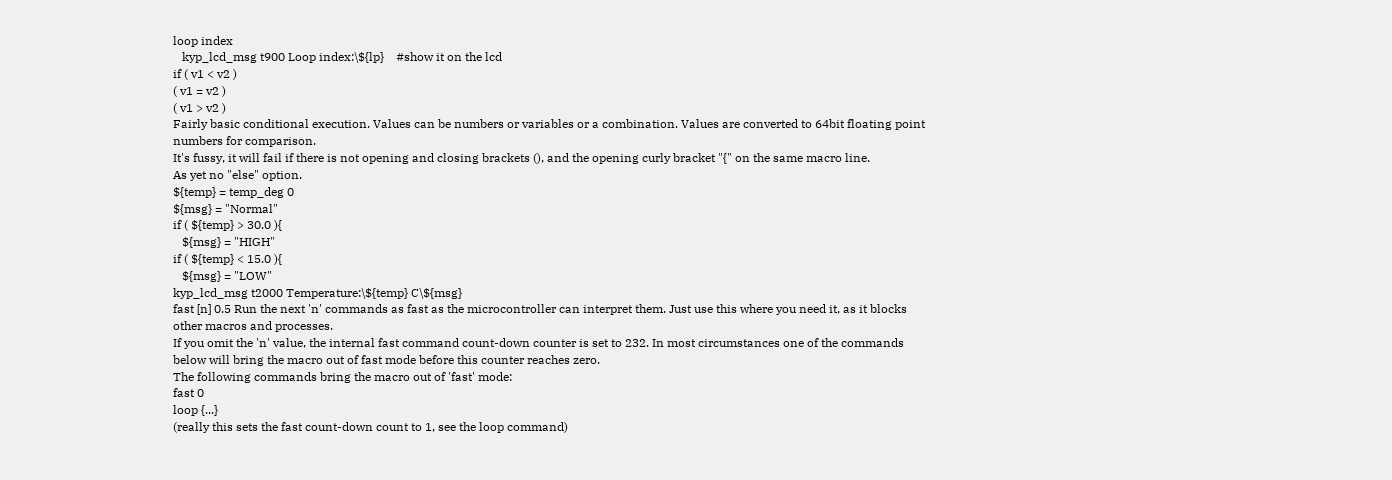loop index
   kyp_lcd_msg t900 Loop index:\${lp}    #show it on the lcd
if ( v1 < v2 )
( v1 = v2 )
( v1 > v2 )
Fairly basic conditional execution. Values can be numbers or variables or a combination. Values are converted to 64bit floating point numbers for comparison.
It's fussy, it will fail if there is not opening and closing brackets (), and the opening curly bracket "{" on the same macro line.
As yet no "else" option.
${temp} = temp_deg 0
${msg} = "Normal"
if ( ${temp} > 30.0 ){
   ${msg} = "HIGH"
if ( ${temp} < 15.0 ){
   ${msg} = "LOW"
kyp_lcd_msg t2000 Temperature:\${temp} C\${msg}
fast [n] 0.5 Run the next 'n' commands as fast as the microcontroller can interpret them. Just use this where you need it, as it blocks other macros and processes.
If you omit the 'n' value, the internal fast command count-down counter is set to 232. In most circumstances one of the commands below will bring the macro out of fast mode before this counter reaches zero.
The following commands bring the macro out of 'fast' mode:
fast 0
loop {...}
(really this sets the fast count-down count to 1, see the loop command)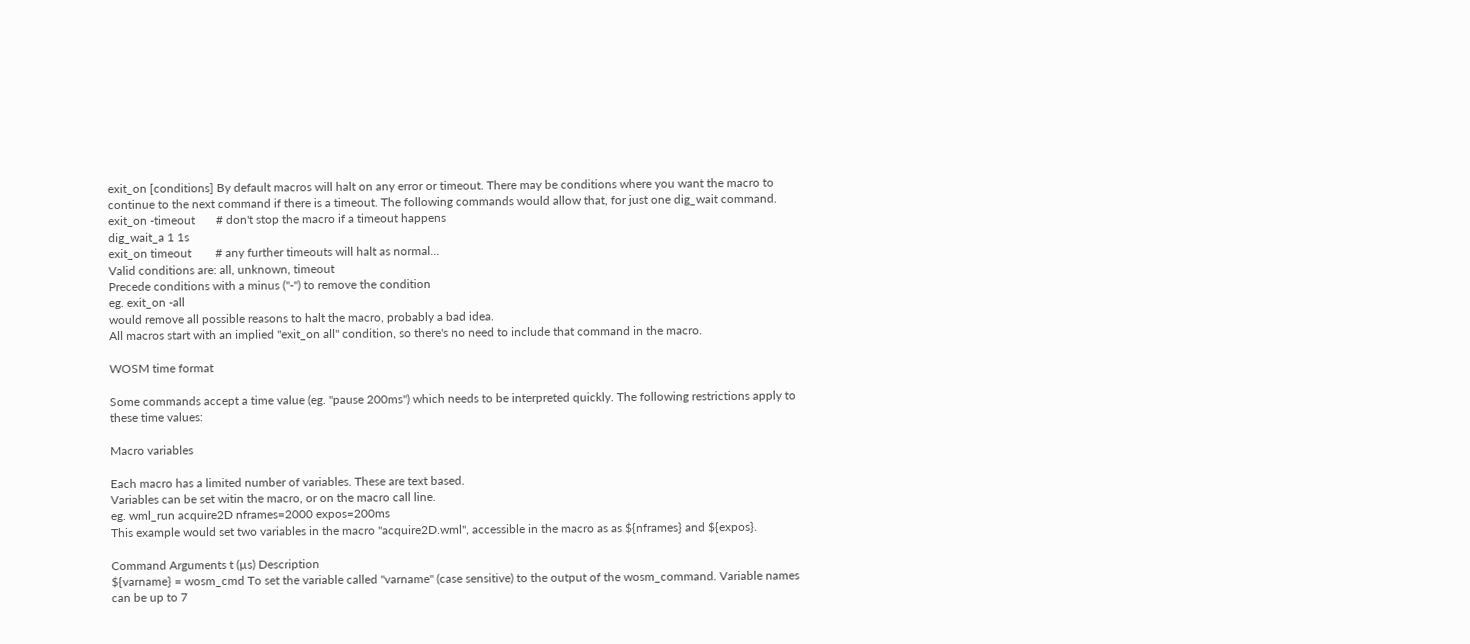exit_on [conditions] By default macros will halt on any error or timeout. There may be conditions where you want the macro to continue to the next command if there is a timeout. The following commands would allow that, for just one dig_wait command.
exit_on -timeout       # don't stop the macro if a timeout happens
dig_wait_a 1 1s
exit_on timeout        # any further timeouts will halt as normal...
Valid conditions are: all, unknown, timeout
Precede conditions with a minus ("-") to remove the condition
eg. exit_on -all
would remove all possible reasons to halt the macro, probably a bad idea.
All macros start with an implied "exit_on all" condition, so there's no need to include that command in the macro.

WOSM time format

Some commands accept a time value (eg. "pause 200ms") which needs to be interpreted quickly. The following restrictions apply to these time values:

Macro variables

Each macro has a limited number of variables. These are text based.
Variables can be set witin the macro, or on the macro call line.
eg. wml_run acquire2D nframes=2000 expos=200ms
This example would set two variables in the macro "acquire2D.wml", accessible in the macro as as ${nframes} and ${expos}.

Command Arguments t (µs) Description
${varname} = wosm_cmd To set the variable called "varname" (case sensitive) to the output of the wosm_command. Variable names can be up to 7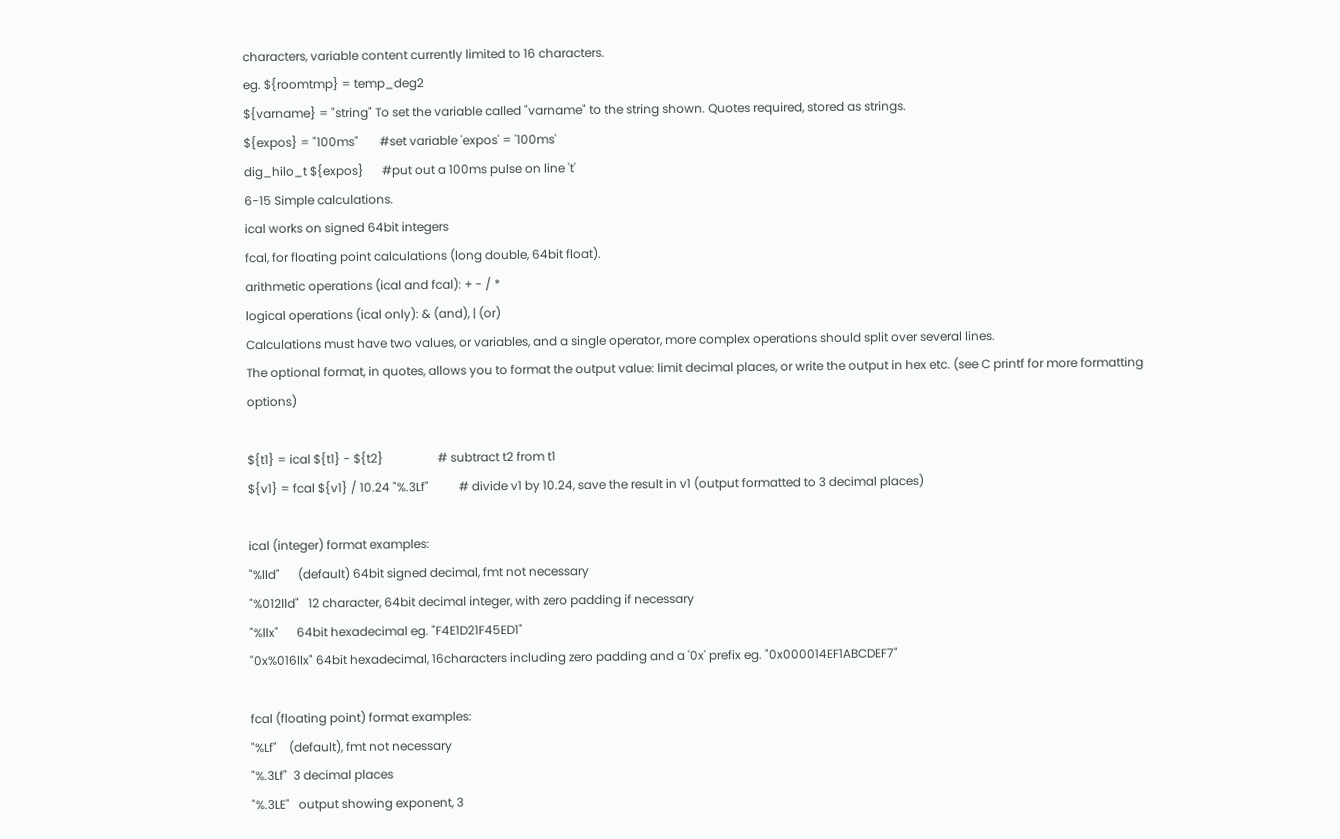characters, variable content currently limited to 16 characters.
eg. ${roomtmp} = temp_deg2
${varname} = "string" To set the variable called "varname" to the string shown. Quotes required, stored as strings.
${expos} = "100ms"       #set variable 'expos' = '100ms'
dig_hilo_t ${expos}      #put out a 100ms pulse on line 't'
6-15 Simple calculations.
ical works on signed 64bit integers
fcal, for floating point calculations (long double, 64bit float).
arithmetic operations (ical and fcal): + - / *
logical operations (ical only): & (and), | (or)
Calculations must have two values, or variables, and a single operator, more complex operations should split over several lines.
The optional format, in quotes, allows you to format the output value: limit decimal places, or write the output in hex etc. (see C printf for more formatting options)

${t1} = ical ${t1} - ${t2}                  # subtract t2 from t1
${v1} = fcal ${v1} / 10.24 "%.3Lf"          # divide v1 by 10.24, save the result in v1 (output formatted to 3 decimal places)

ical (integer) format examples:
"%lld"      (default) 64bit signed decimal, fmt not necessary
"%012lld"   12 character, 64bit decimal integer, with zero padding if necessary
"%llx"      64bit hexadecimal eg. "F4E1D21F45ED1"
"0x%016llx" 64bit hexadecimal, 16characters including zero padding and a '0x' prefix eg. "0x000014EF1ABCDEF7"

fcal (floating point) format examples:
"%Lf"    (default), fmt not necessary
"%.3Lf"  3 decimal places
"%.3LE"   output showing exponent, 3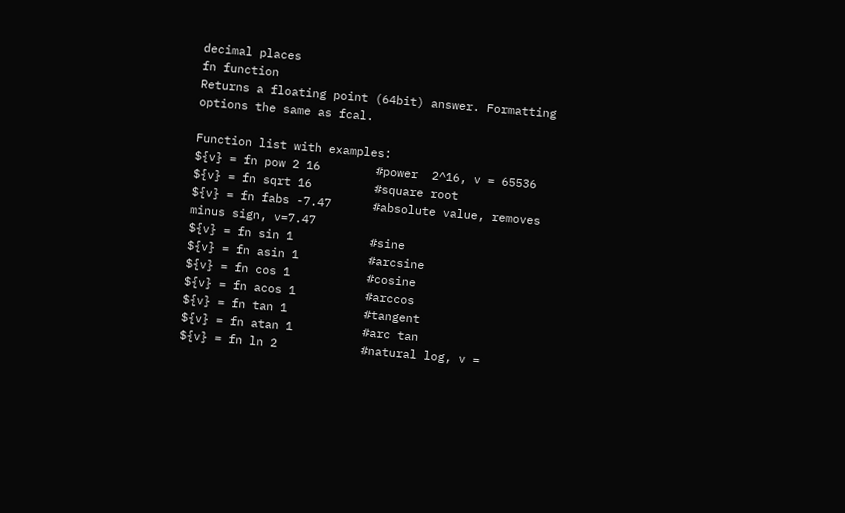decimal places
fn function
Returns a floating point (64bit) answer. Formatting options the same as fcal.

Function list with examples:
${v} = fn pow 2 16        #power  2^16, v = 65536
${v} = fn sqrt 16         #square root
${v} = fn fabs -7.47      #absolute value, removes minus sign, v=7.47
${v} = fn sin 1           #sine
${v} = fn asin 1          #arcsine
${v} = fn cos 1           #cosine
${v} = fn acos 1          #arccos
${v} = fn tan 1           #tangent
${v} = fn atan 1          #arc tan
${v} = fn ln 2            #natural log, v =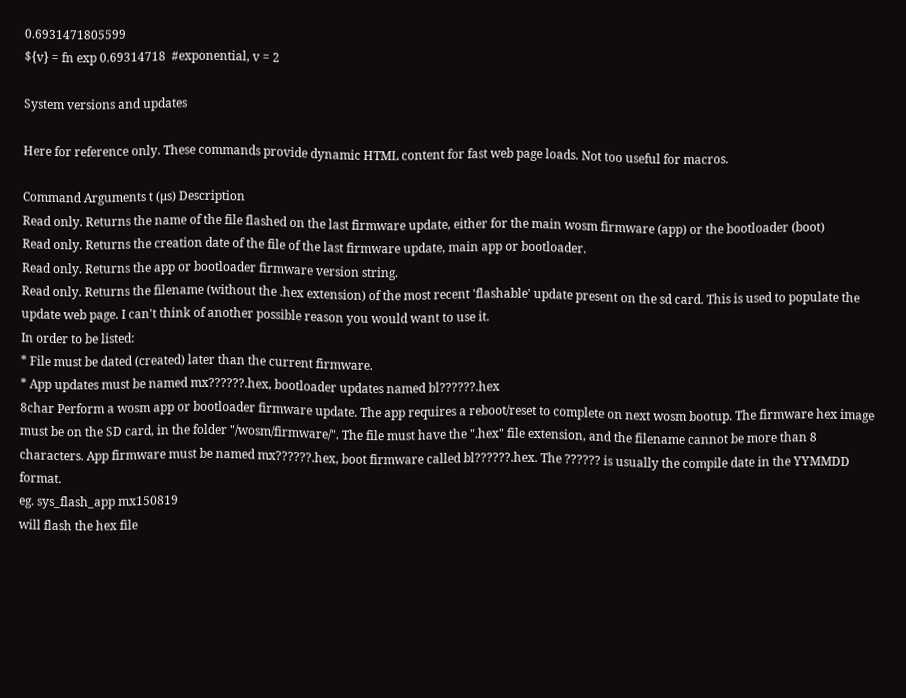0.6931471805599
${v} = fn exp 0.69314718  #exponential, v = 2

System versions and updates

Here for reference only. These commands provide dynamic HTML content for fast web page loads. Not too useful for macros.

Command Arguments t (µs) Description
Read only. Returns the name of the file flashed on the last firmware update, either for the main wosm firmware (app) or the bootloader (boot)
Read only. Returns the creation date of the file of the last firmware update, main app or bootloader.
Read only. Returns the app or bootloader firmware version string.
Read only. Returns the filename (without the .hex extension) of the most recent 'flashable' update present on the sd card. This is used to populate the update web page. I can't think of another possible reason you would want to use it.
In order to be listed:
* File must be dated (created) later than the current firmware.
* App updates must be named mx??????.hex, bootloader updates named bl??????.hex
8char Perform a wosm app or bootloader firmware update. The app requires a reboot/reset to complete on next wosm bootup. The firmware hex image must be on the SD card, in the folder "/wosm/firmware/". The file must have the ".hex" file extension, and the filename cannot be more than 8 characters. App firmware must be named mx??????.hex, boot firmware called bl??????.hex. The ?????? is usually the compile date in the YYMMDD format.
eg. sys_flash_app mx150819
will flash the hex file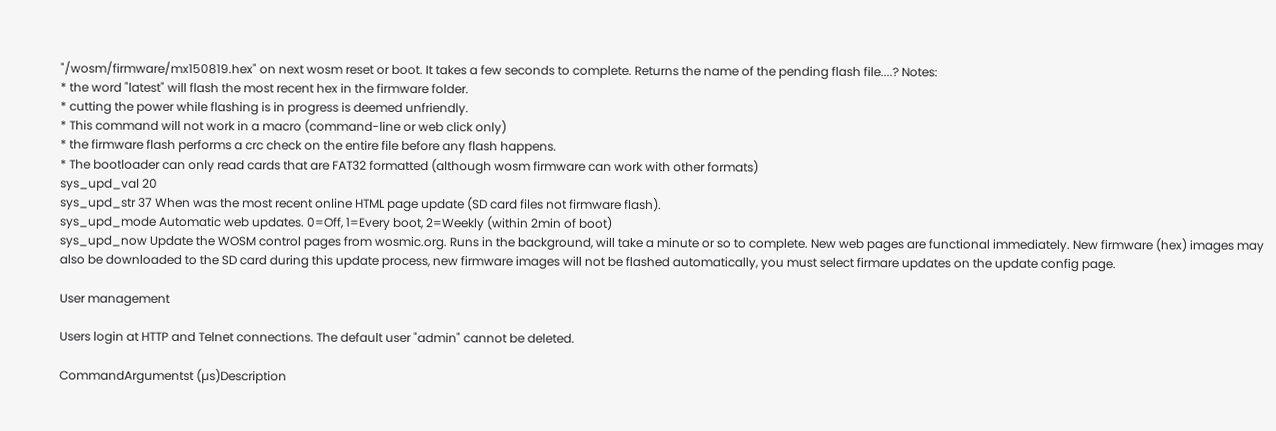"/wosm/firmware/mx150819.hex" on next wosm reset or boot. It takes a few seconds to complete. Returns the name of the pending flash file....? Notes:
* the word "latest" will flash the most recent hex in the firmware folder.
* cutting the power while flashing is in progress is deemed unfriendly.
* This command will not work in a macro (command-line or web click only)
* the firmware flash performs a crc check on the entire file before any flash happens.
* The bootloader can only read cards that are FAT32 formatted (although wosm firmware can work with other formats)
sys_upd_val 20
sys_upd_str 37 When was the most recent online HTML page update (SD card files not firmware flash).
sys_upd_mode Automatic web updates. 0=Off, 1=Every boot, 2=Weekly (within 2min of boot)
sys_upd_now Update the WOSM control pages from wosmic.org. Runs in the background, will take a minute or so to complete. New web pages are functional immediately. New firmware (hex) images may also be downloaded to the SD card during this update process, new firmware images will not be flashed automatically, you must select firmare updates on the update config page.

User management

Users login at HTTP and Telnet connections. The default user "admin" cannot be deleted.

CommandArgumentst (µs)Description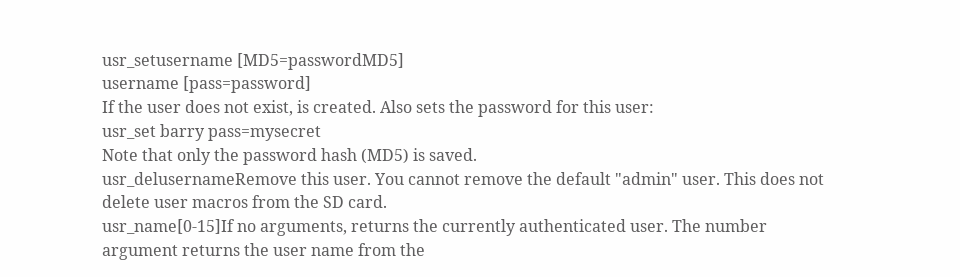usr_setusername [MD5=passwordMD5]
username [pass=password]
If the user does not exist, is created. Also sets the password for this user:
usr_set barry pass=mysecret
Note that only the password hash (MD5) is saved.
usr_delusernameRemove this user. You cannot remove the default "admin" user. This does not delete user macros from the SD card.
usr_name[0-15]If no arguments, returns the currently authenticated user. The number argument returns the user name from the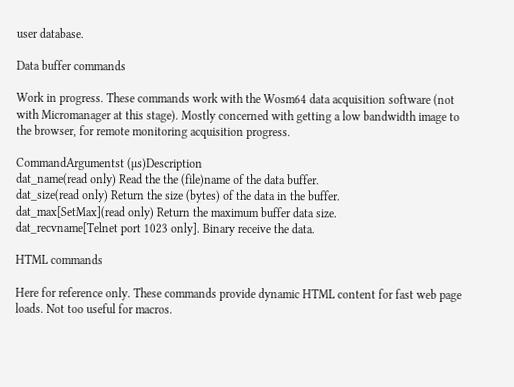user database.

Data buffer commands

Work in progress. These commands work with the Wosm64 data acquisition software (not with Micromanager at this stage). Mostly concerned with getting a low bandwidth image to the browser, for remote monitoring acquisition progress.

CommandArgumentst (µs)Description
dat_name(read only) Read the the (file)name of the data buffer.
dat_size(read only) Return the size (bytes) of the data in the buffer.
dat_max[SetMax](read only) Return the maximum buffer data size.
dat_recvname[Telnet port 1023 only]. Binary receive the data.

HTML commands

Here for reference only. These commands provide dynamic HTML content for fast web page loads. Not too useful for macros.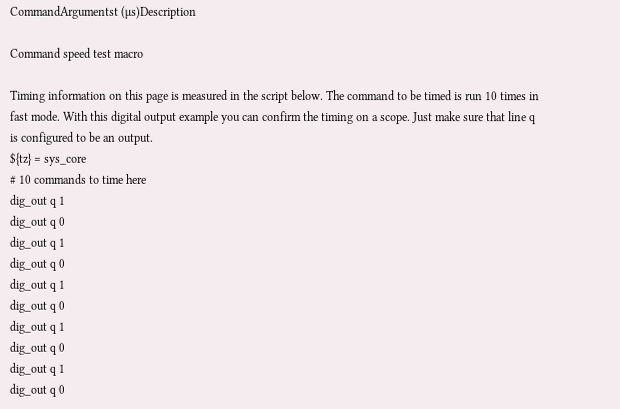CommandArgumentst (µs)Description

Command speed test macro

Timing information on this page is measured in the script below. The command to be timed is run 10 times in fast mode. With this digital output example you can confirm the timing on a scope. Just make sure that line q is configured to be an output.
${tz} = sys_core
# 10 commands to time here
dig_out q 1
dig_out q 0
dig_out q 1
dig_out q 0
dig_out q 1
dig_out q 0
dig_out q 1
dig_out q 0
dig_out q 1
dig_out q 0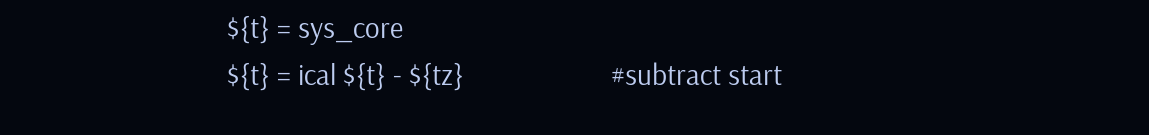${t} = sys_core
${t} = ical ${t} - ${tz}                     #subtract start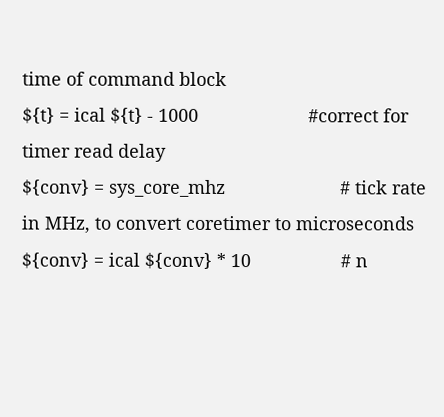time of command block
${t} = ical ${t} - 1000                      #correct for timer read delay
${conv} = sys_core_mhz                       # tick rate in MHz, to convert coretimer to microseconds
${conv} = ical ${conv} * 10                  # n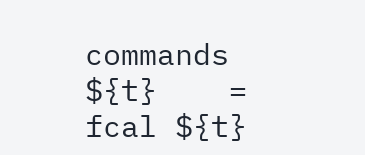commands
${t}    = fcal ${t}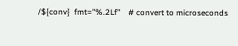/${conv}  fmt="%.2Lf"    # convert to microseconds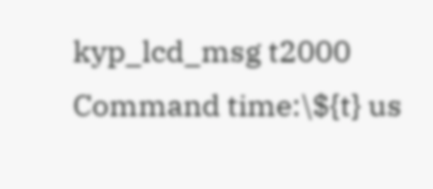kyp_lcd_msg t2000 Command time:\${t} us